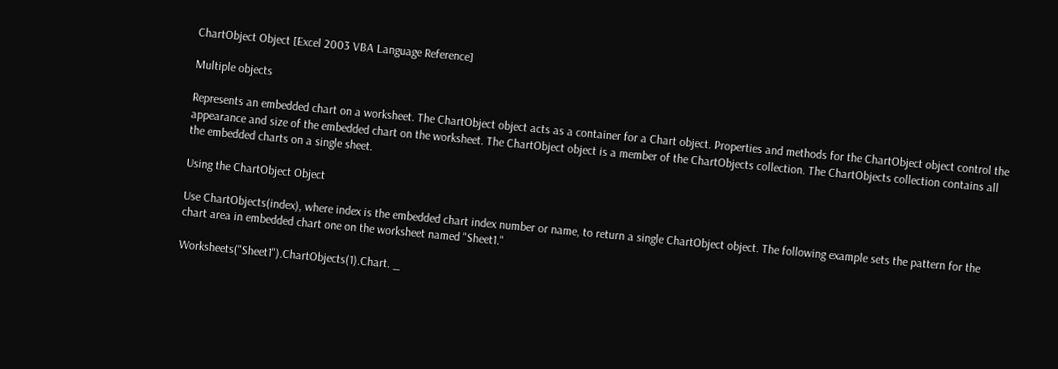ChartObject Object [Excel 2003 VBA Language Reference]

Multiple objects

Represents an embedded chart on a worksheet. The ChartObject object acts as a container for a Chart object. Properties and methods for the ChartObject object control the appearance and size of the embedded chart on the worksheet. The ChartObject object is a member of the ChartObjects collection. The ChartObjects collection contains all the embedded charts on a single sheet.

Using the ChartObject Object

Use ChartObjects(index), where index is the embedded chart index number or name, to return a single ChartObject object. The following example sets the pattern for the chart area in embedded chart one on the worksheet named "Sheet1."

Worksheets("Sheet1").ChartObjects(1).Chart. _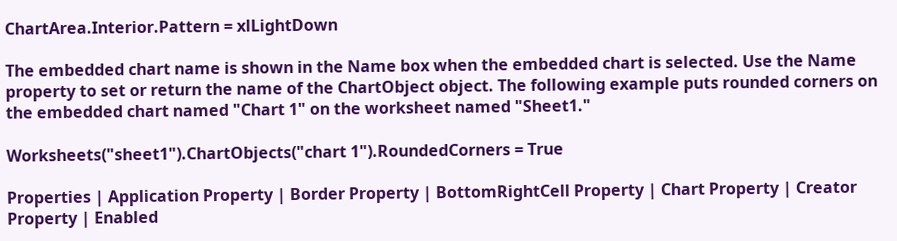ChartArea.Interior.Pattern = xlLightDown

The embedded chart name is shown in the Name box when the embedded chart is selected. Use the Name property to set or return the name of the ChartObject object. The following example puts rounded corners on the embedded chart named "Chart 1" on the worksheet named "Sheet1."

Worksheets("sheet1").ChartObjects("chart 1").RoundedCorners = True

Properties | Application Property | Border Property | BottomRightCell Property | Chart Property | Creator Property | Enabled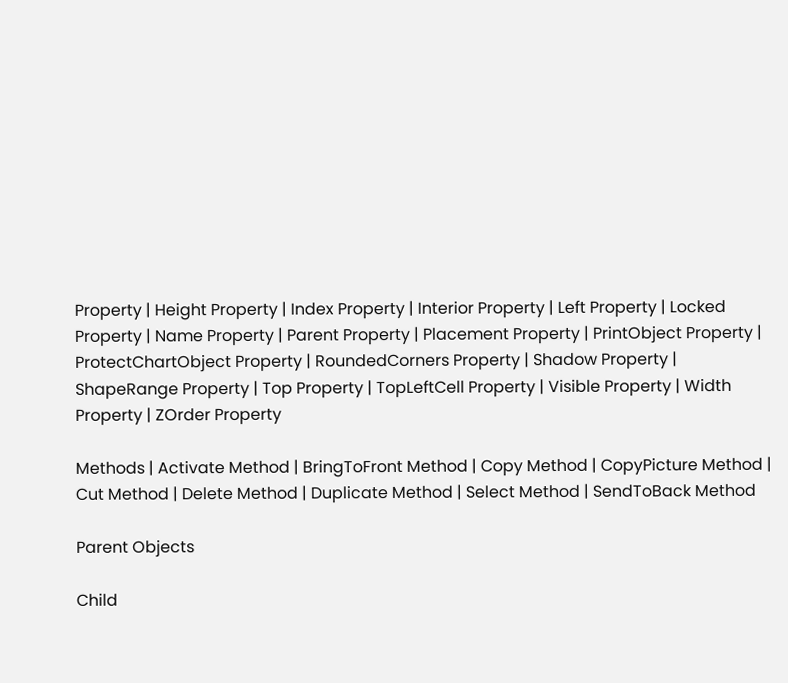Property | Height Property | Index Property | Interior Property | Left Property | Locked Property | Name Property | Parent Property | Placement Property | PrintObject Property | ProtectChartObject Property | RoundedCorners Property | Shadow Property | ShapeRange Property | Top Property | TopLeftCell Property | Visible Property | Width Property | ZOrder Property

Methods | Activate Method | BringToFront Method | Copy Method | CopyPicture Method | Cut Method | Delete Method | Duplicate Method | Select Method | SendToBack Method

Parent Objects

Child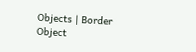Objects | Border Object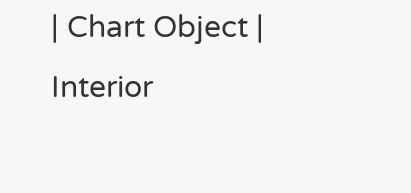| Chart Object | Interior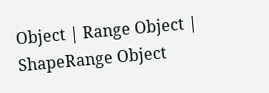Object | Range Object | ShapeRange Object